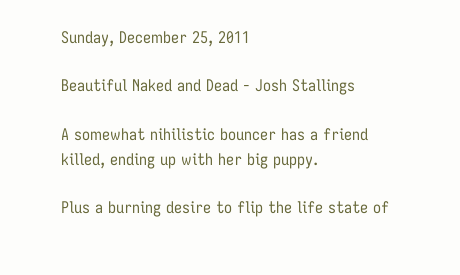Sunday, December 25, 2011

Beautiful Naked and Dead - Josh Stallings

A somewhat nihilistic bouncer has a friend killed, ending up with her big puppy.

Plus a burning desire to flip the life state of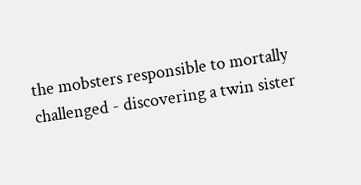the mobsters responsible to mortally challenged - discovering a twin sister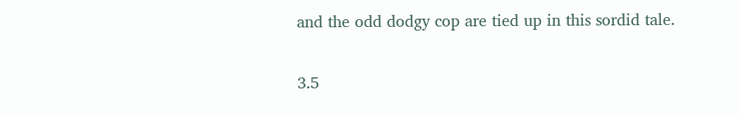and the odd dodgy cop are tied up in this sordid tale.

3.5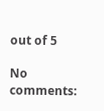out of 5

No comments: